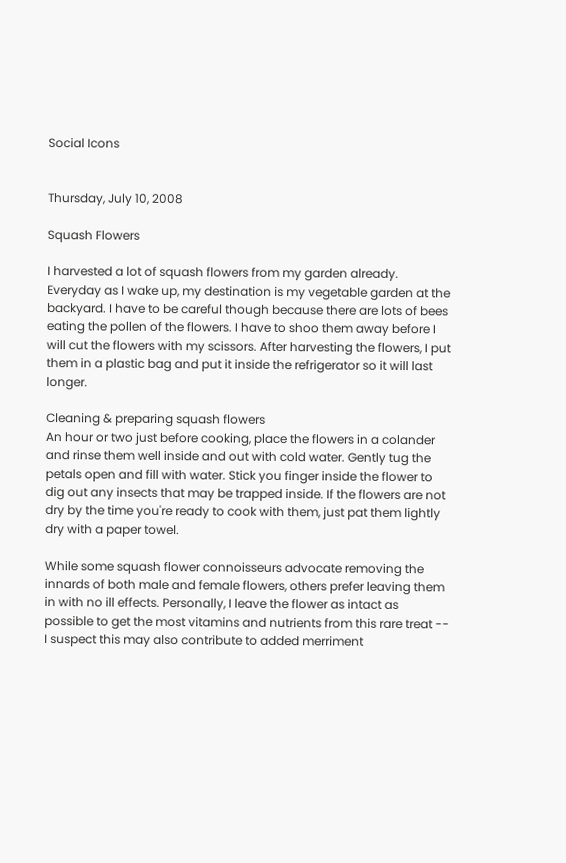Social Icons


Thursday, July 10, 2008

Squash Flowers

I harvested a lot of squash flowers from my garden already. Everyday as I wake up, my destination is my vegetable garden at the backyard. I have to be careful though because there are lots of bees eating the pollen of the flowers. I have to shoo them away before I will cut the flowers with my scissors. After harvesting the flowers, I put them in a plastic bag and put it inside the refrigerator so it will last longer.

Cleaning & preparing squash flowers
An hour or two just before cooking, place the flowers in a colander and rinse them well inside and out with cold water. Gently tug the petals open and fill with water. Stick you finger inside the flower to dig out any insects that may be trapped inside. If the flowers are not dry by the time you're ready to cook with them, just pat them lightly dry with a paper towel.

While some squash flower connoisseurs advocate removing the innards of both male and female flowers, others prefer leaving them in with no ill effects. Personally, I leave the flower as intact as possible to get the most vitamins and nutrients from this rare treat -- I suspect this may also contribute to added merriment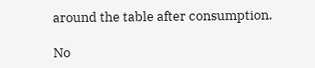around the table after consumption.

No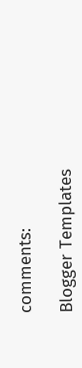comments:

Blogger Templates